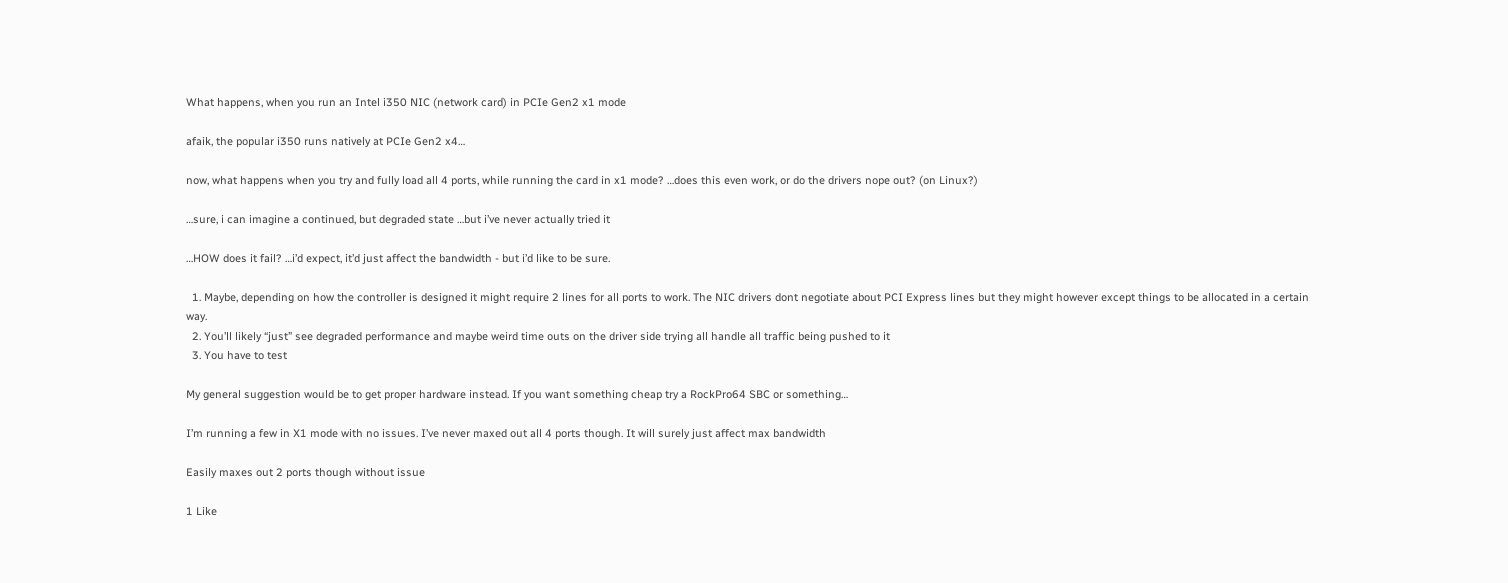What happens, when you run an Intel i350 NIC (network card) in PCIe Gen2 x1 mode

afaik, the popular i350 runs natively at PCIe Gen2 x4…

now, what happens when you try and fully load all 4 ports, while running the card in x1 mode? …does this even work, or do the drivers nope out? (on Linux?)

…sure, i can imagine a continued, but degraded state …but i’ve never actually tried it

…HOW does it fail? …i’d expect, it’d just affect the bandwidth - but i’d like to be sure.

  1. Maybe, depending on how the controller is designed it might require 2 lines for all ports to work. The NIC drivers dont negotiate about PCI Express lines but they might however except things to be allocated in a certain way.
  2. You’ll likely “just” see degraded performance and maybe weird time outs on the driver side trying all handle all traffic being pushed to it
  3. You have to test

My general suggestion would be to get proper hardware instead. If you want something cheap try a RockPro64 SBC or something…

I’m running a few in X1 mode with no issues. I’ve never maxed out all 4 ports though. It will surely just affect max bandwidth

Easily maxes out 2 ports though without issue

1 Like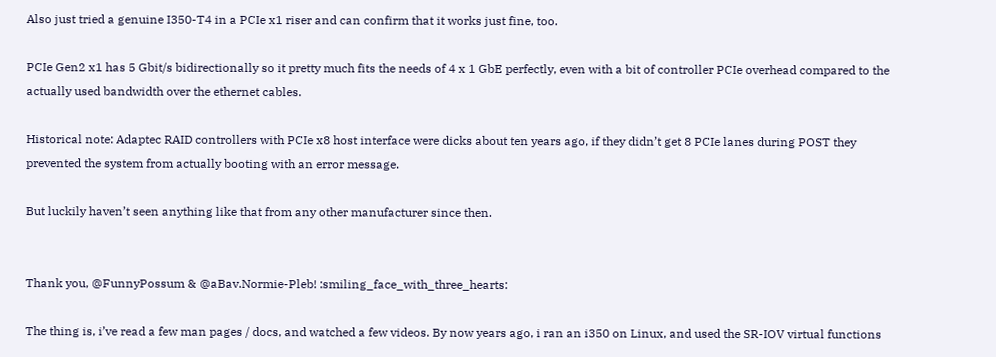Also just tried a genuine I350-T4 in a PCIe x1 riser and can confirm that it works just fine, too.

PCIe Gen2 x1 has 5 Gbit/s bidirectionally so it pretty much fits the needs of 4 x 1 GbE perfectly, even with a bit of controller PCIe overhead compared to the actually used bandwidth over the ethernet cables.

Historical note: Adaptec RAID controllers with PCIe x8 host interface were dicks about ten years ago, if they didn’t get 8 PCIe lanes during POST they prevented the system from actually booting with an error message.

But luckily haven’t seen anything like that from any other manufacturer since then.


Thank you, @FunnyPossum & @aBav.Normie-Pleb! :smiling_face_with_three_hearts:

The thing is, i’ve read a few man pages / docs, and watched a few videos. By now years ago, i ran an i350 on Linux, and used the SR-IOV virtual functions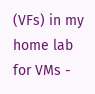(VFs) in my home lab for VMs -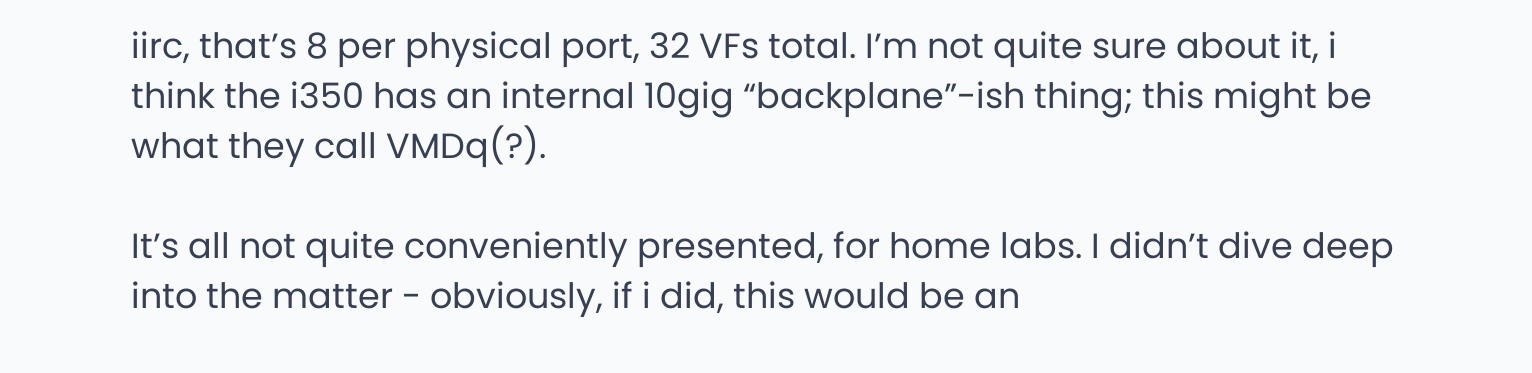iirc, that’s 8 per physical port, 32 VFs total. I’m not quite sure about it, i think the i350 has an internal 10gig “backplane”-ish thing; this might be what they call VMDq(?).

It’s all not quite conveniently presented, for home labs. I didn’t dive deep into the matter - obviously, if i did, this would be an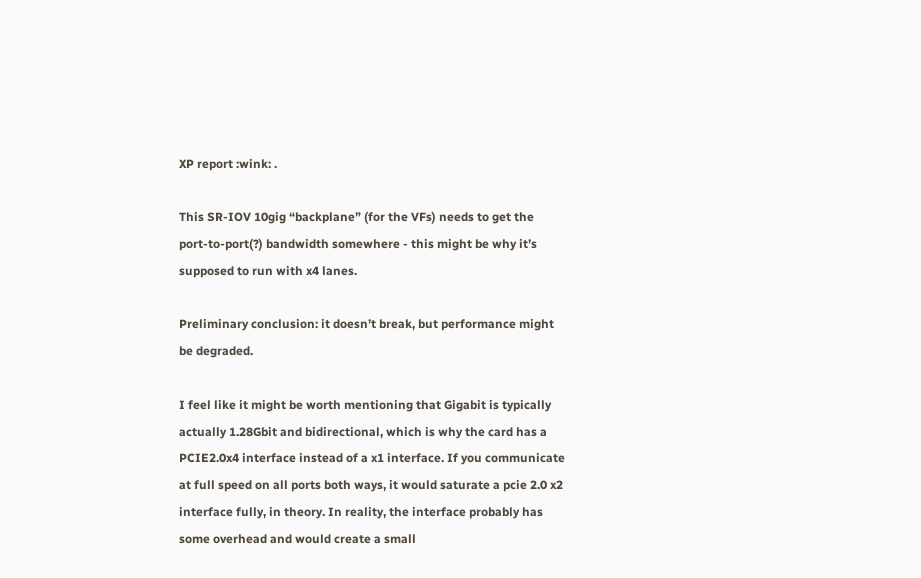XP report :wink: .

This SR-IOV 10gig “backplane” (for the VFs) needs to get the port-to-port(?) bandwidth somewhere - this might be why it’s supposed to run with x4 lanes.

Preliminary conclusion: it doesn’t break, but performance might be degraded.

I feel like it might be worth mentioning that Gigabit is typically actually 1.28Gbit and bidirectional, which is why the card has a PCIE2.0x4 interface instead of a x1 interface. If you communicate at full speed on all ports both ways, it would saturate a pcie 2.0 x2 interface fully, in theory. In reality, the interface probably has some overhead and would create a small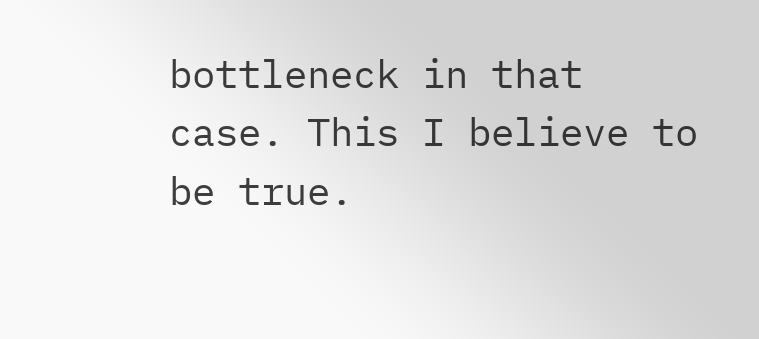bottleneck in that case. This I believe to be true.